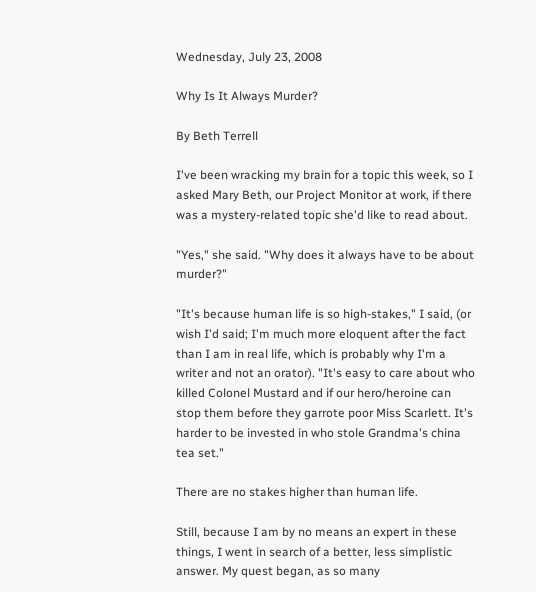Wednesday, July 23, 2008

Why Is It Always Murder?

By Beth Terrell

I've been wracking my brain for a topic this week, so I asked Mary Beth, our Project Monitor at work, if there was a mystery-related topic she'd like to read about.

"Yes," she said. "Why does it always have to be about murder?"

"It's because human life is so high-stakes," I said, (or wish I'd said; I'm much more eloquent after the fact than I am in real life, which is probably why I'm a writer and not an orator). "It's easy to care about who killed Colonel Mustard and if our hero/heroine can stop them before they garrote poor Miss Scarlett. It's harder to be invested in who stole Grandma's china tea set."

There are no stakes higher than human life.

Still, because I am by no means an expert in these things, I went in search of a better, less simplistic answer. My quest began, as so many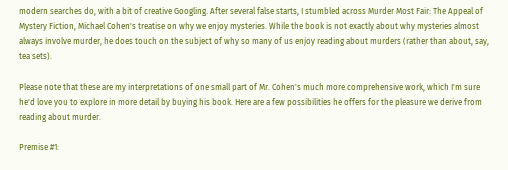modern searches do, with a bit of creative Googling. After several false starts, I stumbled across Murder Most Fair: The Appeal of Mystery Fiction, Michael Cohen's treatise on why we enjoy mysteries. While the book is not exactly about why mysteries almost always involve murder, he does touch on the subject of why so many of us enjoy reading about murders (rather than about, say, tea sets).

Please note that these are my interpretations of one small part of Mr. Cohen's much more comprehensive work, which I'm sure he'd love you to explore in more detail by buying his book. Here are a few possibilities he offers for the pleasure we derive from reading about murder.

Premise #1: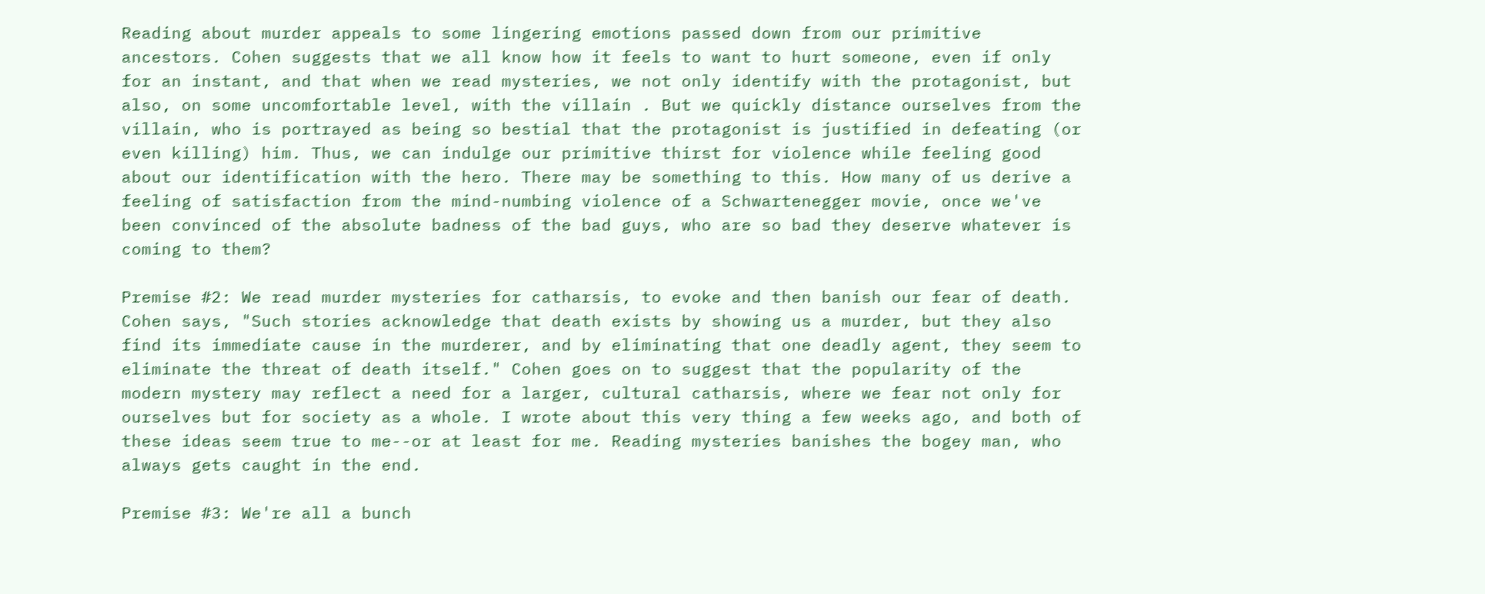Reading about murder appeals to some lingering emotions passed down from our primitive ancestors. Cohen suggests that we all know how it feels to want to hurt someone, even if only for an instant, and that when we read mysteries, we not only identify with the protagonist, but also, on some uncomfortable level, with the villain . But we quickly distance ourselves from the villain, who is portrayed as being so bestial that the protagonist is justified in defeating (or even killing) him. Thus, we can indulge our primitive thirst for violence while feeling good about our identification with the hero. There may be something to this. How many of us derive a feeling of satisfaction from the mind-numbing violence of a Schwartenegger movie, once we've been convinced of the absolute badness of the bad guys, who are so bad they deserve whatever is coming to them?

Premise #2: We read murder mysteries for catharsis, to evoke and then banish our fear of death. Cohen says, "Such stories acknowledge that death exists by showing us a murder, but they also find its immediate cause in the murderer, and by eliminating that one deadly agent, they seem to eliminate the threat of death itself." Cohen goes on to suggest that the popularity of the modern mystery may reflect a need for a larger, cultural catharsis, where we fear not only for ourselves but for society as a whole. I wrote about this very thing a few weeks ago, and both of these ideas seem true to me--or at least for me. Reading mysteries banishes the bogey man, who always gets caught in the end.

Premise #3: We're all a bunch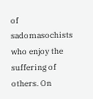of sadomasochists who enjoy the suffering of others. On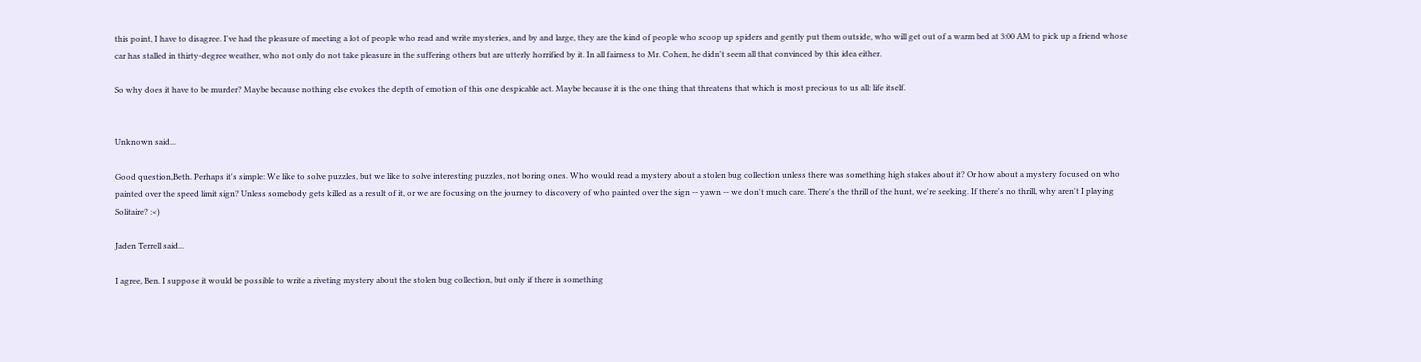this point, I have to disagree. I've had the pleasure of meeting a lot of people who read and write mysteries, and by and large, they are the kind of people who scoop up spiders and gently put them outside, who will get out of a warm bed at 3:00 AM to pick up a friend whose car has stalled in thirty-degree weather, who not only do not take pleasure in the suffering others but are utterly horrified by it. In all fairness to Mr. Cohen, he didn't seem all that convinced by this idea either.

So why does it have to be murder? Maybe because nothing else evokes the depth of emotion of this one despicable act. Maybe because it is the one thing that threatens that which is most precious to us all: life itself.


Unknown said...

Good question,Beth. Perhaps it's simple: We like to solve puzzles, but we like to solve interesting puzzles, not boring ones. Who would read a mystery about a stolen bug collection unless there was something high stakes about it? Or how about a mystery focused on who painted over the speed limit sign? Unless somebody gets killed as a result of it, or we are focusing on the journey to discovery of who painted over the sign -- yawn -- we don't much care. There's the thrill of the hunt, we're seeking. If there's no thrill, why aren't I playing Solitaire? :<)

Jaden Terrell said...

I agree, Ben. I suppose it would be possible to write a riveting mystery about the stolen bug collection, but only if there is something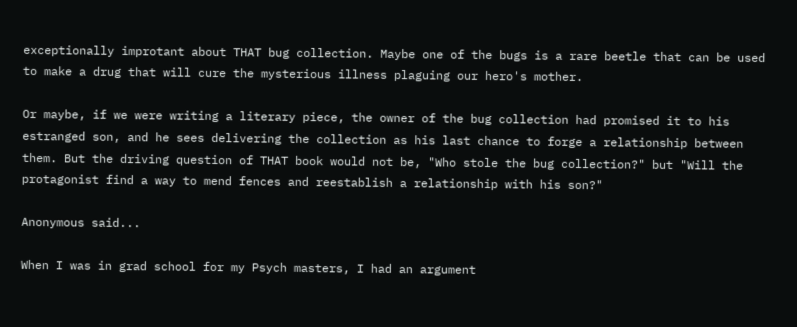exceptionally improtant about THAT bug collection. Maybe one of the bugs is a rare beetle that can be used to make a drug that will cure the mysterious illness plaguing our hero's mother.

Or maybe, if we were writing a literary piece, the owner of the bug collection had promised it to his estranged son, and he sees delivering the collection as his last chance to forge a relationship between them. But the driving question of THAT book would not be, "Who stole the bug collection?" but "Will the protagonist find a way to mend fences and reestablish a relationship with his son?"

Anonymous said...

When I was in grad school for my Psych masters, I had an argument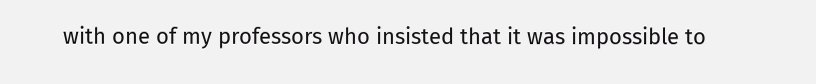with one of my professors who insisted that it was impossible to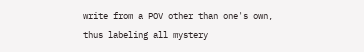write from a POV other than one's own, thus labeling all mystery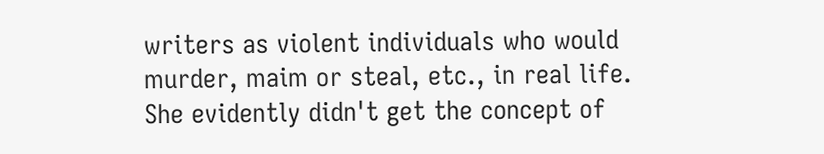writers as violent individuals who would murder, maim or steal, etc., in real life. She evidently didn't get the concept of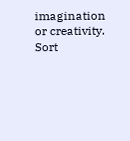imagination or creativity. Sort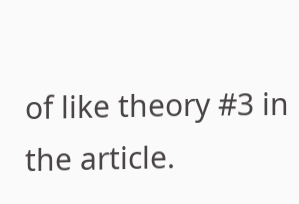of like theory #3 in the article.